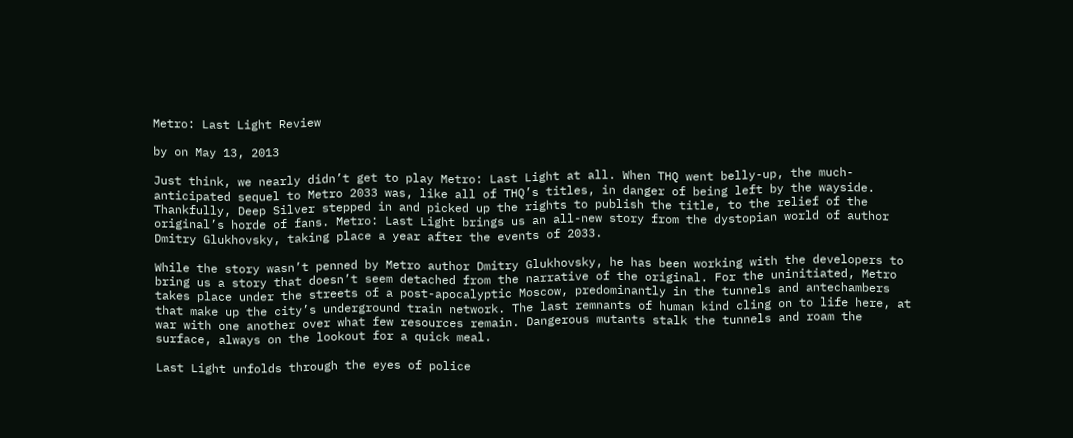Metro: Last Light Review

by on May 13, 2013

Just think, we nearly didn’t get to play Metro: Last Light at all. When THQ went belly-up, the much-anticipated sequel to Metro 2033 was, like all of THQ’s titles, in danger of being left by the wayside. Thankfully, Deep Silver stepped in and picked up the rights to publish the title, to the relief of the original’s horde of fans. Metro: Last Light brings us an all-new story from the dystopian world of author Dmitry Glukhovsky, taking place a year after the events of 2033.

While the story wasn’t penned by Metro author Dmitry Glukhovsky, he has been working with the developers to bring us a story that doesn’t seem detached from the narrative of the original. For the uninitiated, Metro takes place under the streets of a post-apocalyptic Moscow, predominantly in the tunnels and antechambers that make up the city’s underground train network. The last remnants of human kind cling on to life here, at war with one another over what few resources remain. Dangerous mutants stalk the tunnels and roam the surface, always on the lookout for a quick meal.

Last Light unfolds through the eyes of police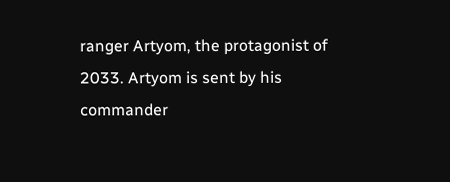ranger Artyom, the protagonist of 2033. Artyom is sent by his commander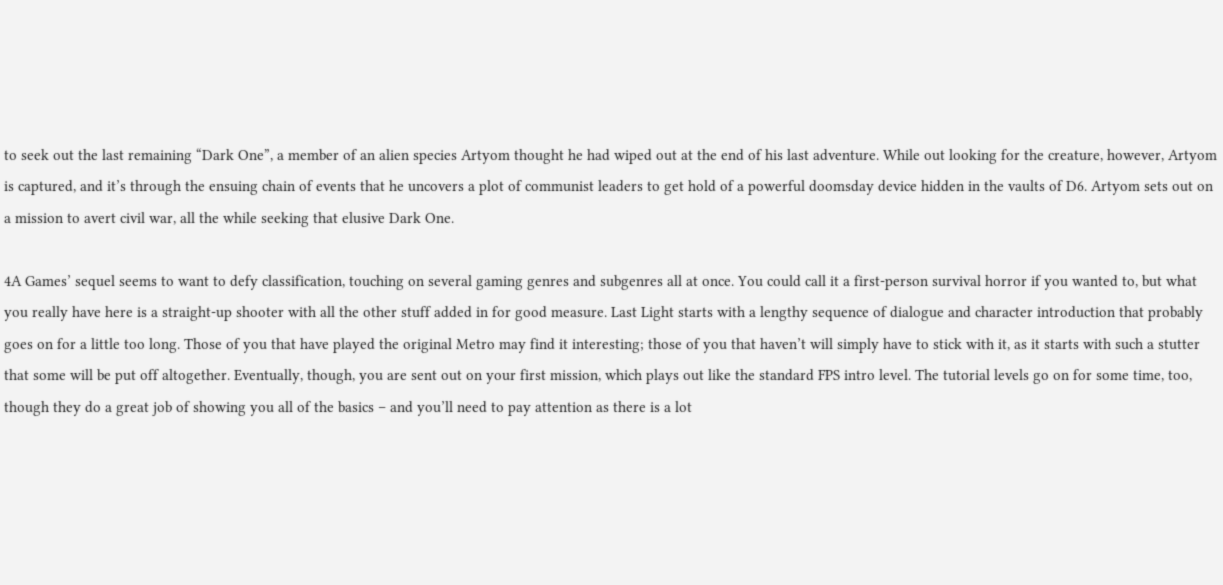to seek out the last remaining “Dark One”, a member of an alien species Artyom thought he had wiped out at the end of his last adventure. While out looking for the creature, however, Artyom is captured, and it’s through the ensuing chain of events that he uncovers a plot of communist leaders to get hold of a powerful doomsday device hidden in the vaults of D6. Artyom sets out on a mission to avert civil war, all the while seeking that elusive Dark One.

4A Games’ sequel seems to want to defy classification, touching on several gaming genres and subgenres all at once. You could call it a first-person survival horror if you wanted to, but what you really have here is a straight-up shooter with all the other stuff added in for good measure. Last Light starts with a lengthy sequence of dialogue and character introduction that probably goes on for a little too long. Those of you that have played the original Metro may find it interesting; those of you that haven’t will simply have to stick with it, as it starts with such a stutter that some will be put off altogether. Eventually, though, you are sent out on your first mission, which plays out like the standard FPS intro level. The tutorial levels go on for some time, too, though they do a great job of showing you all of the basics – and you’ll need to pay attention as there is a lot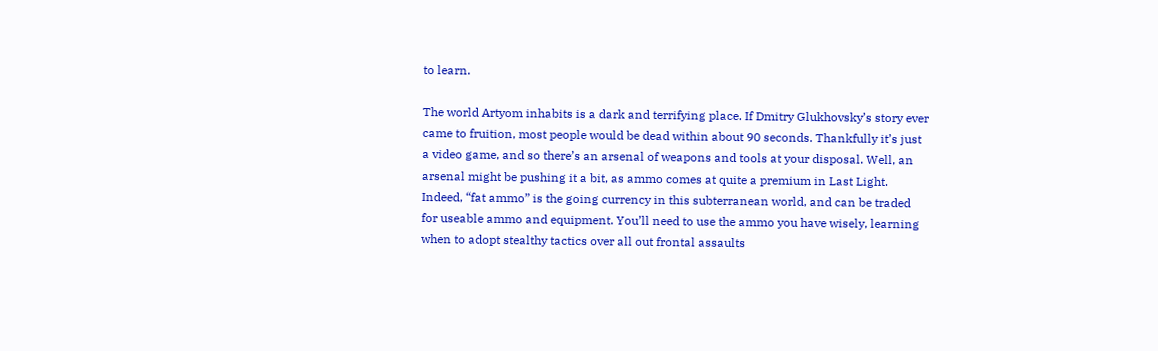to learn.

The world Artyom inhabits is a dark and terrifying place. If Dmitry Glukhovsky’s story ever came to fruition, most people would be dead within about 90 seconds. Thankfully it’s just a video game, and so there’s an arsenal of weapons and tools at your disposal. Well, an arsenal might be pushing it a bit, as ammo comes at quite a premium in Last Light. Indeed, “fat ammo” is the going currency in this subterranean world, and can be traded for useable ammo and equipment. You’ll need to use the ammo you have wisely, learning when to adopt stealthy tactics over all out frontal assaults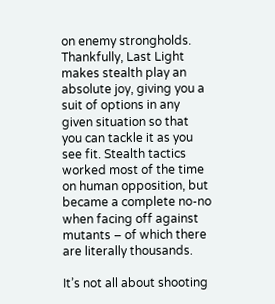on enemy strongholds. Thankfully, Last Light makes stealth play an absolute joy, giving you a suit of options in any given situation so that you can tackle it as you see fit. Stealth tactics worked most of the time on human opposition, but became a complete no-no when facing off against mutants – of which there are literally thousands.

It’s not all about shooting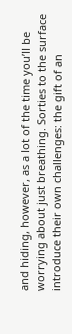and hiding, however, as a lot of the time you’ll be worrying about just breathing. Sorties to the surface introduce their own challenges: the gift of an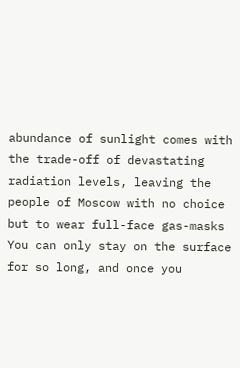abundance of sunlight comes with the trade-off of devastating radiation levels, leaving the people of Moscow with no choice but to wear full-face gas-masks  You can only stay on the surface for so long, and once you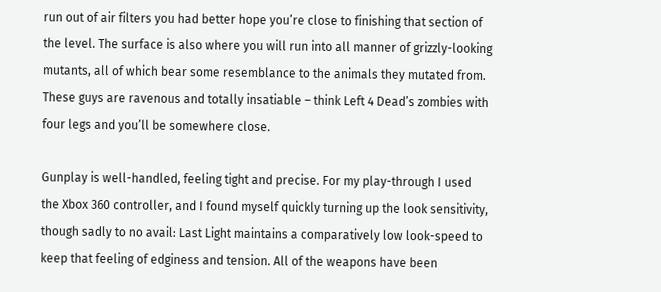run out of air filters you had better hope you’re close to finishing that section of the level. The surface is also where you will run into all manner of grizzly-looking mutants, all of which bear some resemblance to the animals they mutated from. These guys are ravenous and totally insatiable – think Left 4 Dead’s zombies with four legs and you’ll be somewhere close.

Gunplay is well-handled, feeling tight and precise. For my play-through I used the Xbox 360 controller, and I found myself quickly turning up the look sensitivity, though sadly to no avail: Last Light maintains a comparatively low look-speed to keep that feeling of edginess and tension. All of the weapons have been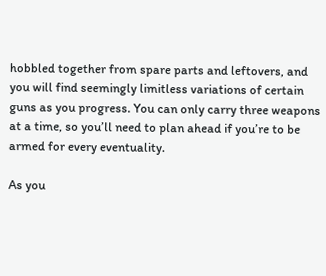hobbled together from spare parts and leftovers, and you will find seemingly limitless variations of certain guns as you progress. You can only carry three weapons at a time, so you’ll need to plan ahead if you’re to be armed for every eventuality.

As you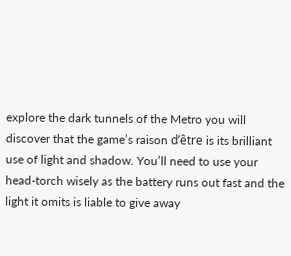explore the dark tunnels of the Metro you will discover that the game’s raison d’être is its brilliant use of light and shadow. You’ll need to use your head-torch wisely as the battery runs out fast and the light it omits is liable to give away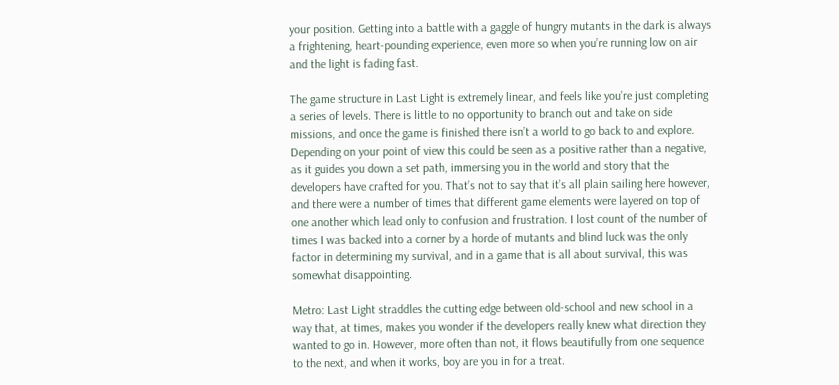your position. Getting into a battle with a gaggle of hungry mutants in the dark is always a frightening, heart-pounding experience, even more so when you’re running low on air and the light is fading fast.

The game structure in Last Light is extremely linear, and feels like you’re just completing a series of levels. There is little to no opportunity to branch out and take on side missions, and once the game is finished there isn’t a world to go back to and explore. Depending on your point of view this could be seen as a positive rather than a negative, as it guides you down a set path, immersing you in the world and story that the developers have crafted for you. That’s not to say that it’s all plain sailing here however, and there were a number of times that different game elements were layered on top of one another which lead only to confusion and frustration. I lost count of the number of times I was backed into a corner by a horde of mutants and blind luck was the only factor in determining my survival, and in a game that is all about survival, this was somewhat disappointing.

Metro: Last Light straddles the cutting edge between old-school and new school in a way that, at times, makes you wonder if the developers really knew what direction they wanted to go in. However, more often than not, it flows beautifully from one sequence to the next, and when it works, boy are you in for a treat.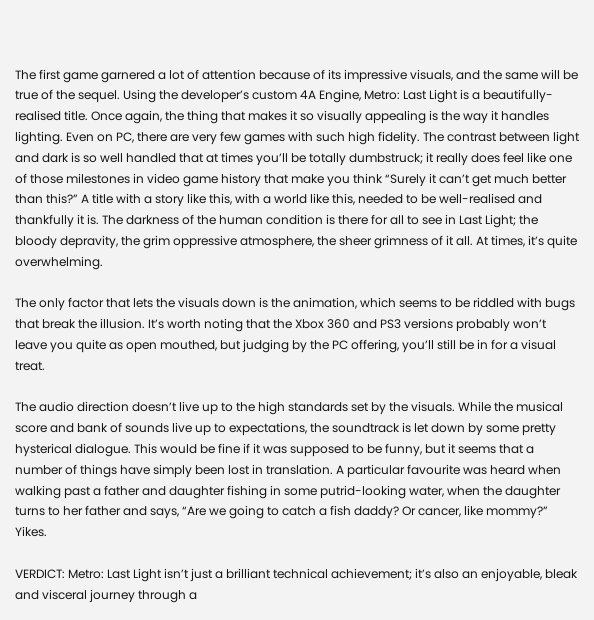The first game garnered a lot of attention because of its impressive visuals, and the same will be true of the sequel. Using the developer’s custom 4A Engine, Metro: Last Light is a beautifully-realised title. Once again, the thing that makes it so visually appealing is the way it handles lighting. Even on PC, there are very few games with such high fidelity. The contrast between light and dark is so well handled that at times you’ll be totally dumbstruck; it really does feel like one of those milestones in video game history that make you think “Surely it can’t get much better than this?” A title with a story like this, with a world like this, needed to be well-realised and thankfully it is. The darkness of the human condition is there for all to see in Last Light; the bloody depravity, the grim oppressive atmosphere, the sheer grimness of it all. At times, it’s quite overwhelming.

The only factor that lets the visuals down is the animation, which seems to be riddled with bugs that break the illusion. It’s worth noting that the Xbox 360 and PS3 versions probably won’t leave you quite as open mouthed, but judging by the PC offering, you’ll still be in for a visual treat.

The audio direction doesn’t live up to the high standards set by the visuals. While the musical score and bank of sounds live up to expectations, the soundtrack is let down by some pretty hysterical dialogue. This would be fine if it was supposed to be funny, but it seems that a number of things have simply been lost in translation. A particular favourite was heard when walking past a father and daughter fishing in some putrid-looking water, when the daughter turns to her father and says, “Are we going to catch a fish daddy? Or cancer, like mommy?” Yikes.

VERDICT: Metro: Last Light isn’t just a brilliant technical achievement; it’s also an enjoyable, bleak and visceral journey through a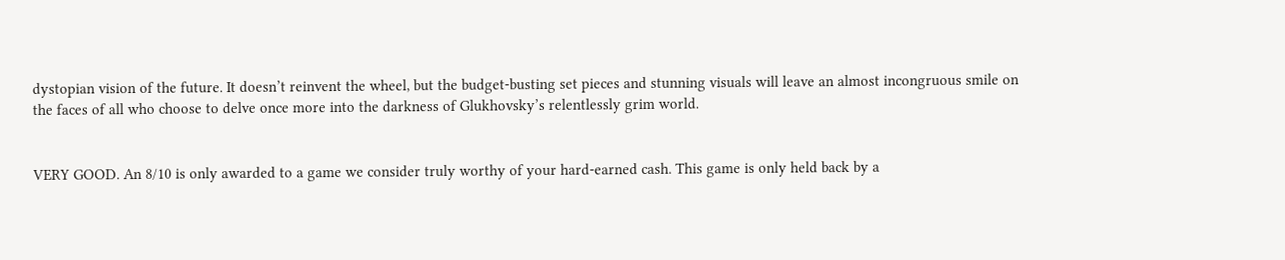dystopian vision of the future. It doesn’t reinvent the wheel, but the budget-busting set pieces and stunning visuals will leave an almost incongruous smile on the faces of all who choose to delve once more into the darkness of Glukhovsky’s relentlessly grim world.


VERY GOOD. An 8/10 is only awarded to a game we consider truly worthy of your hard-earned cash. This game is only held back by a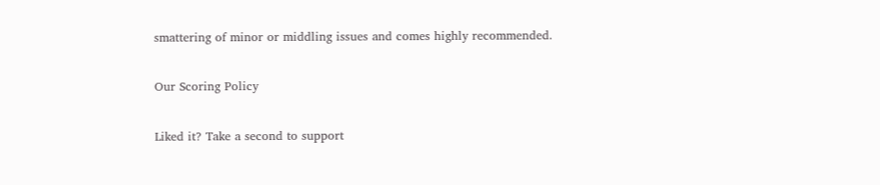smattering of minor or middling issues and comes highly recommended.

Our Scoring Policy

Liked it? Take a second to support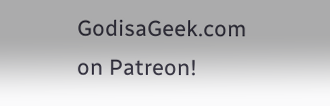GodisaGeek.com on Patreon!